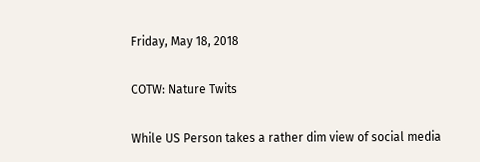Friday, May 18, 2018

COTW: Nature Twits

While US Person takes a rather dim view of social media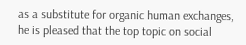as a substitute for organic human exchanges, he is pleased that the top topic on social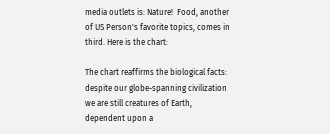media outlets is: Nature!  Food, another of US Person's favorite topics, comes in third. Here is the chart:

The chart reaffirms the biological facts: despite our globe-spanning civilization we are still creatures of Earth, dependent upon a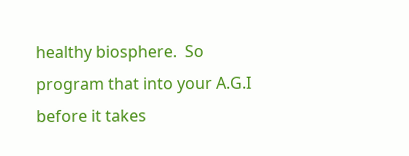healthy biosphere.  So program that into your A.G.I before it takes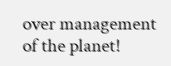over management of the planet!